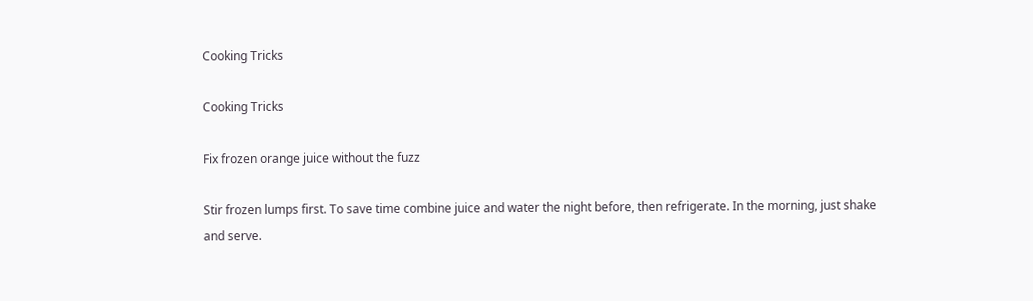Cooking Tricks

Cooking Tricks

Fix frozen orange juice without the fuzz

Stir frozen lumps first. To save time combine juice and water the night before, then refrigerate. In the morning, just shake and serve.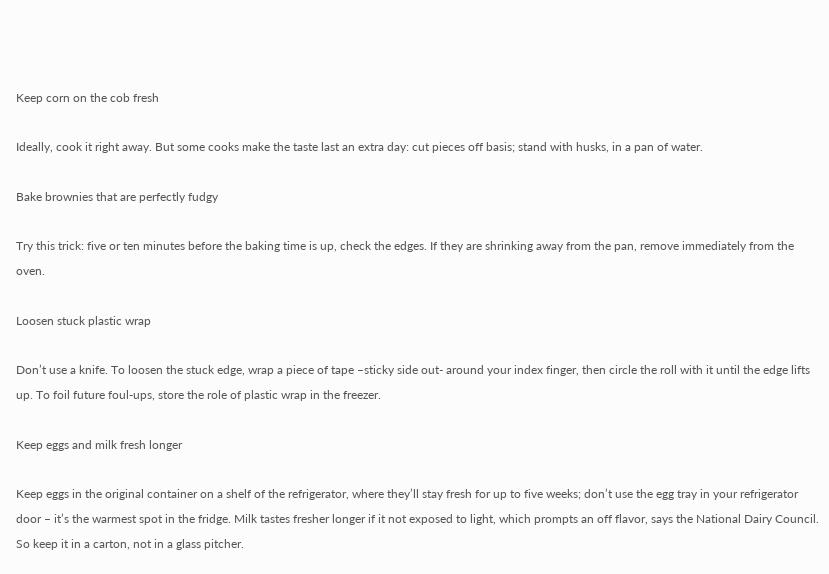Keep corn on the cob fresh

Ideally, cook it right away. But some cooks make the taste last an extra day: cut pieces off basis; stand with husks, in a pan of water.

Bake brownies that are perfectly fudgy

Try this trick: five or ten minutes before the baking time is up, check the edges. If they are shrinking away from the pan, remove immediately from the oven.

Loosen stuck plastic wrap

Don’t use a knife. To loosen the stuck edge, wrap a piece of tape –sticky side out- around your index finger, then circle the roll with it until the edge lifts up. To foil future foul-ups, store the role of plastic wrap in the freezer.

Keep eggs and milk fresh longer

Keep eggs in the original container on a shelf of the refrigerator, where they’ll stay fresh for up to five weeks; don’t use the egg tray in your refrigerator door – it’s the warmest spot in the fridge. Milk tastes fresher longer if it not exposed to light, which prompts an off flavor, says the National Dairy Council. So keep it in a carton, not in a glass pitcher.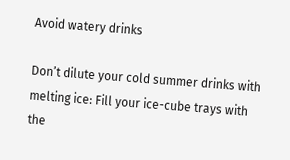Avoid watery drinks

Don’t dilute your cold summer drinks with melting ice: Fill your ice-cube trays with the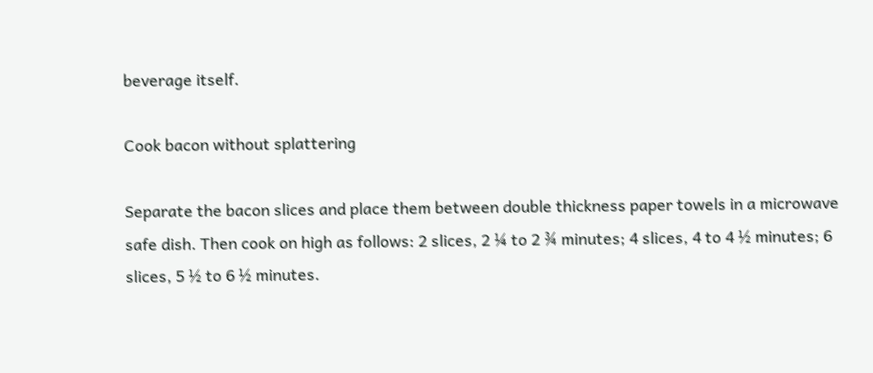beverage itself.

Cook bacon without splattering

Separate the bacon slices and place them between double thickness paper towels in a microwave safe dish. Then cook on high as follows: 2 slices, 2 ¼ to 2 ¾ minutes; 4 slices, 4 to 4 ½ minutes; 6 slices, 5 ½ to 6 ½ minutes.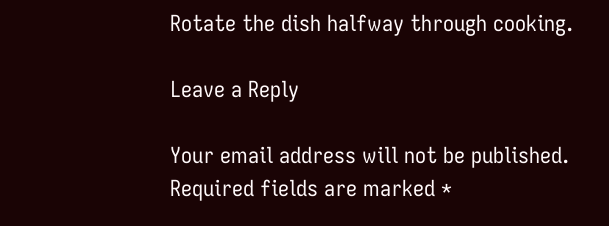Rotate the dish halfway through cooking.

Leave a Reply

Your email address will not be published. Required fields are marked *